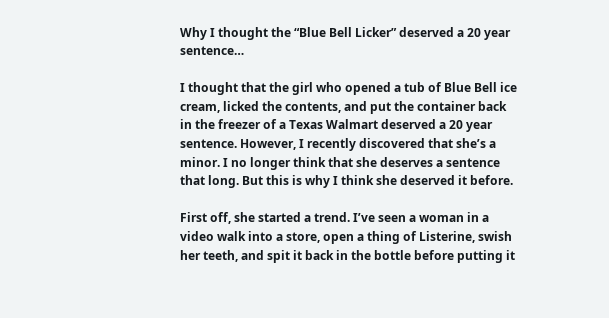Why I thought the “Blue Bell Licker” deserved a 20 year sentence…

I thought that the girl who opened a tub of Blue Bell ice cream, licked the contents, and put the container back in the freezer of a Texas Walmart deserved a 20 year sentence. However, I recently discovered that she’s a minor. I no longer think that she deserves a sentence that long. But this is why I think she deserved it before.

First off, she started a trend. I’ve seen a woman in a video walk into a store, open a thing of Listerine, swish her teeth, and spit it back in the bottle before putting it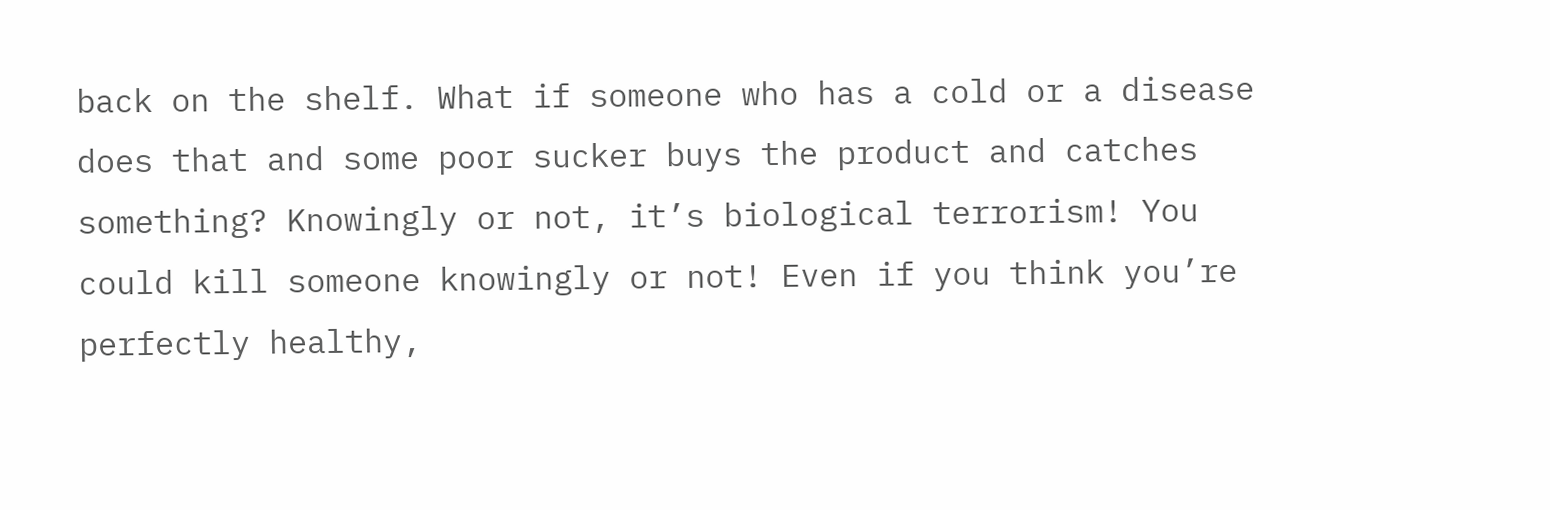back on the shelf. What if someone who has a cold or a disease does that and some poor sucker buys the product and catches something? Knowingly or not, it’s biological terrorism! You could kill someone knowingly or not! Even if you think you’re perfectly healthy,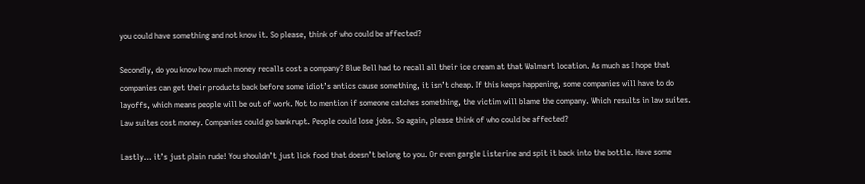you could have something and not know it. So please, think of who could be affected?

Secondly, do you know how much money recalls cost a company? Blue Bell had to recall all their ice cream at that Walmart location. As much as I hope that companies can get their products back before some idiot’s antics cause something, it isn’t cheap. If this keeps happening, some companies will have to do layoffs, which means people will be out of work. Not to mention if someone catches something, the victim will blame the company. Which results in law suites. Law suites cost money. Companies could go bankrupt. People could lose jobs. So again, please think of who could be affected?

Lastly… it’s just plain rude! You shouldn’t just lick food that doesn’t belong to you. Or even gargle Listerine and spit it back into the bottle. Have some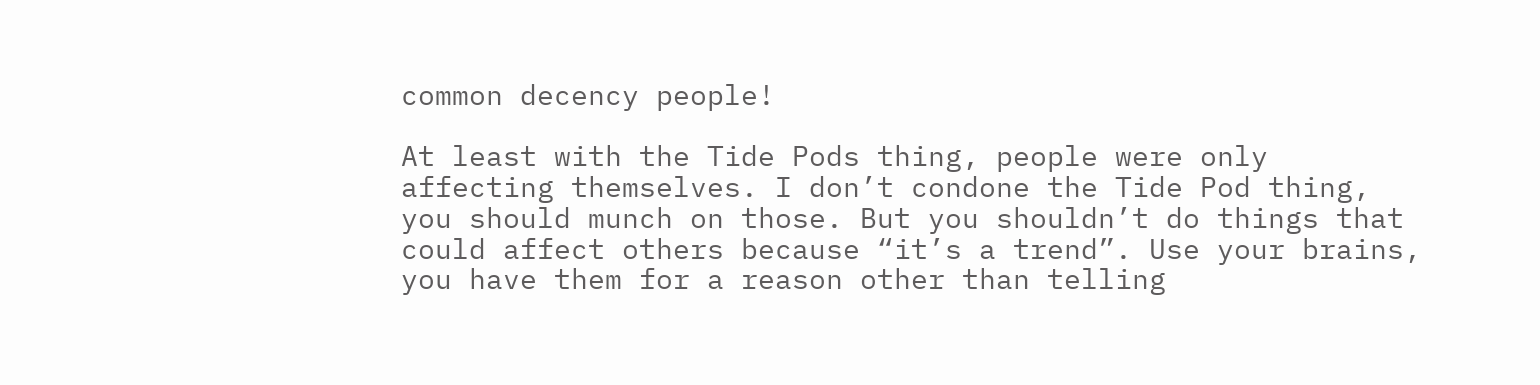common decency people!

At least with the Tide Pods thing, people were only affecting themselves. I don’t condone the Tide Pod thing, you should munch on those. But you shouldn’t do things that could affect others because “it’s a trend”. Use your brains, you have them for a reason other than telling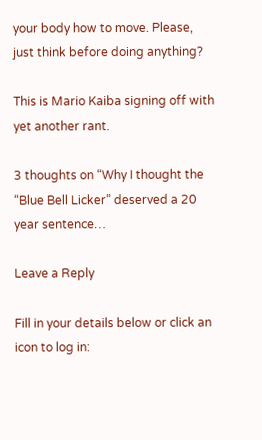your body how to move. Please, just think before doing anything?

This is Mario Kaiba signing off with yet another rant.

3 thoughts on “Why I thought the “Blue Bell Licker” deserved a 20 year sentence…

Leave a Reply

Fill in your details below or click an icon to log in: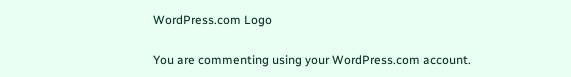WordPress.com Logo

You are commenting using your WordPress.com account.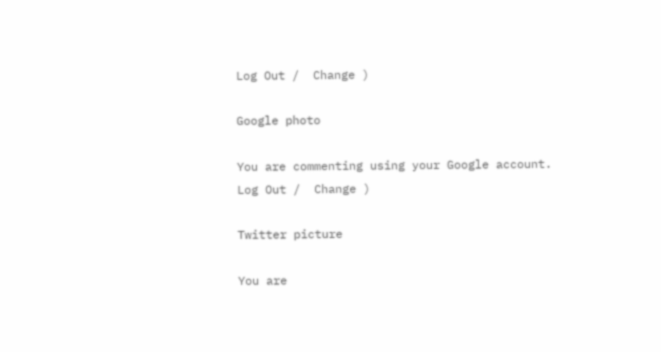Log Out /  Change )

Google photo

You are commenting using your Google account. Log Out /  Change )

Twitter picture

You are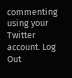commenting using your Twitter account. Log Out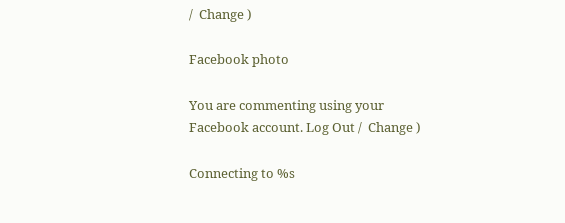/  Change )

Facebook photo

You are commenting using your Facebook account. Log Out /  Change )

Connecting to %s